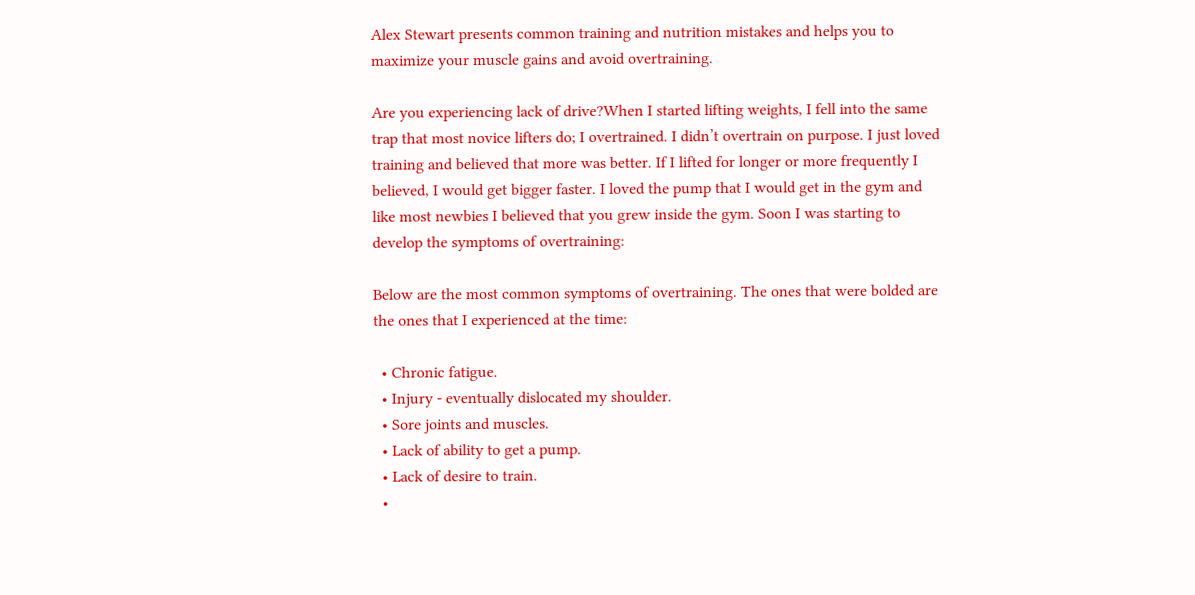Alex Stewart presents common training and nutrition mistakes and helps you to maximize your muscle gains and avoid overtraining.

Are you experiencing lack of drive?When I started lifting weights, I fell into the same trap that most novice lifters do; I overtrained. I didn’t overtrain on purpose. I just loved training and believed that more was better. If I lifted for longer or more frequently I believed, I would get bigger faster. I loved the pump that I would get in the gym and like most newbies I believed that you grew inside the gym. Soon I was starting to develop the symptoms of overtraining:

Below are the most common symptoms of overtraining. The ones that were bolded are the ones that I experienced at the time:

  • Chronic fatigue.
  • Injury - eventually dislocated my shoulder.
  • Sore joints and muscles.
  • Lack of ability to get a pump.
  • Lack of desire to train.
  •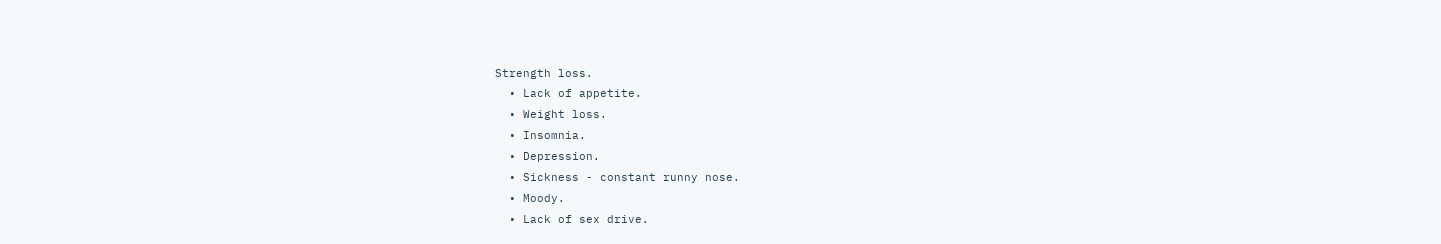Strength loss.
  • Lack of appetite.
  • Weight loss.
  • Insomnia.
  • Depression.
  • Sickness - constant runny nose.
  • Moody.
  • Lack of sex drive.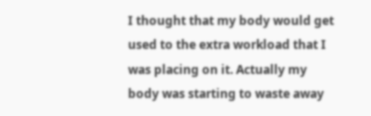I thought that my body would get used to the extra workload that I was placing on it. Actually my body was starting to waste away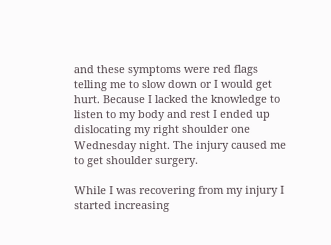and these symptoms were red flags telling me to slow down or I would get hurt. Because I lacked the knowledge to listen to my body and rest I ended up dislocating my right shoulder one Wednesday night. The injury caused me to get shoulder surgery.

While I was recovering from my injury I started increasing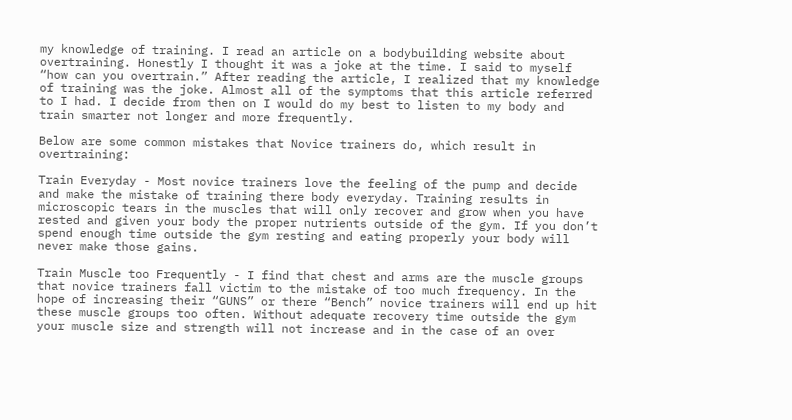my knowledge of training. I read an article on a bodybuilding website about overtraining. Honestly I thought it was a joke at the time. I said to myself “how can you overtrain.” After reading the article, I realized that my knowledge of training was the joke. Almost all of the symptoms that this article referred to I had. I decide from then on I would do my best to listen to my body and train smarter not longer and more frequently.

Below are some common mistakes that Novice trainers do, which result in overtraining:

Train Everyday - Most novice trainers love the feeling of the pump and decide and make the mistake of training there body everyday. Training results in microscopic tears in the muscles that will only recover and grow when you have rested and given your body the proper nutrients outside of the gym. If you don’t spend enough time outside the gym resting and eating properly your body will never make those gains.

Train Muscle too Frequently - I find that chest and arms are the muscle groups that novice trainers fall victim to the mistake of too much frequency. In the hope of increasing their “GUNS” or there “Bench” novice trainers will end up hit these muscle groups too often. Without adequate recovery time outside the gym your muscle size and strength will not increase and in the case of an over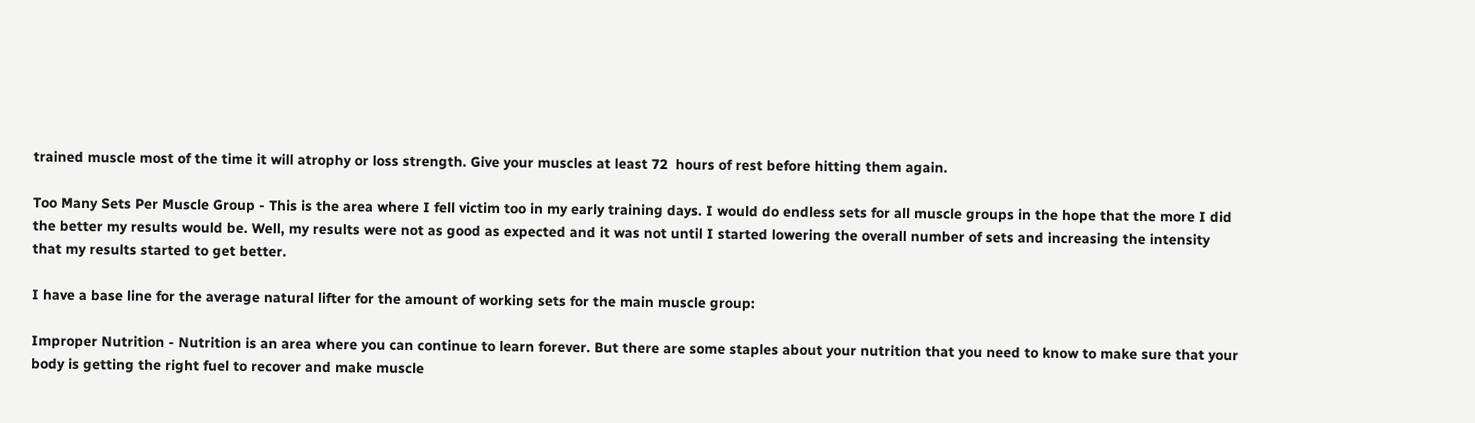trained muscle most of the time it will atrophy or loss strength. Give your muscles at least 72  hours of rest before hitting them again.

Too Many Sets Per Muscle Group - This is the area where I fell victim too in my early training days. I would do endless sets for all muscle groups in the hope that the more I did the better my results would be. Well, my results were not as good as expected and it was not until I started lowering the overall number of sets and increasing the intensity that my results started to get better.

I have a base line for the average natural lifter for the amount of working sets for the main muscle group:

Improper Nutrition - Nutrition is an area where you can continue to learn forever. But there are some staples about your nutrition that you need to know to make sure that your body is getting the right fuel to recover and make muscle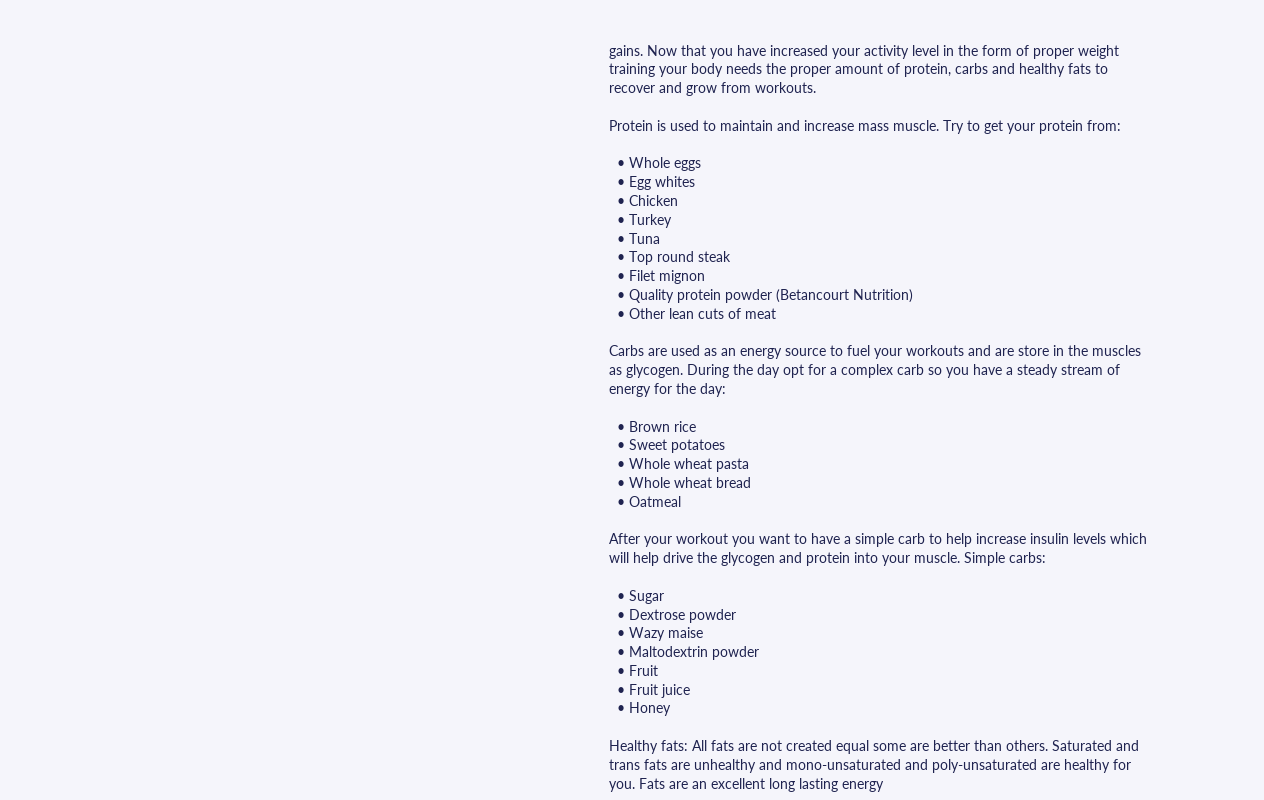gains. Now that you have increased your activity level in the form of proper weight training your body needs the proper amount of protein, carbs and healthy fats to recover and grow from workouts.

Protein is used to maintain and increase mass muscle. Try to get your protein from:

  • Whole eggs
  • Egg whites
  • Chicken
  • Turkey
  • Tuna
  • Top round steak
  • Filet mignon
  • Quality protein powder (Betancourt Nutrition)
  • Other lean cuts of meat

Carbs are used as an energy source to fuel your workouts and are store in the muscles as glycogen. During the day opt for a complex carb so you have a steady stream of energy for the day:

  • Brown rice
  • Sweet potatoes
  • Whole wheat pasta
  • Whole wheat bread
  • Oatmeal

After your workout you want to have a simple carb to help increase insulin levels which will help drive the glycogen and protein into your muscle. Simple carbs:

  • Sugar
  • Dextrose powder
  • Wazy maise
  • Maltodextrin powder
  • Fruit
  • Fruit juice
  • Honey

Healthy fats: All fats are not created equal some are better than others. Saturated and trans fats are unhealthy and mono-unsaturated and poly-unsaturated are healthy for you. Fats are an excellent long lasting energy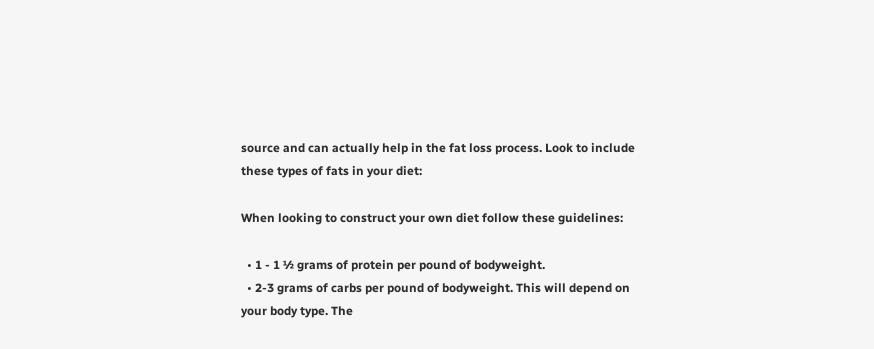source and can actually help in the fat loss process. Look to include these types of fats in your diet:

When looking to construct your own diet follow these guidelines:

  • 1 - 1 ½ grams of protein per pound of bodyweight.
  • 2-3 grams of carbs per pound of bodyweight. This will depend on your body type. The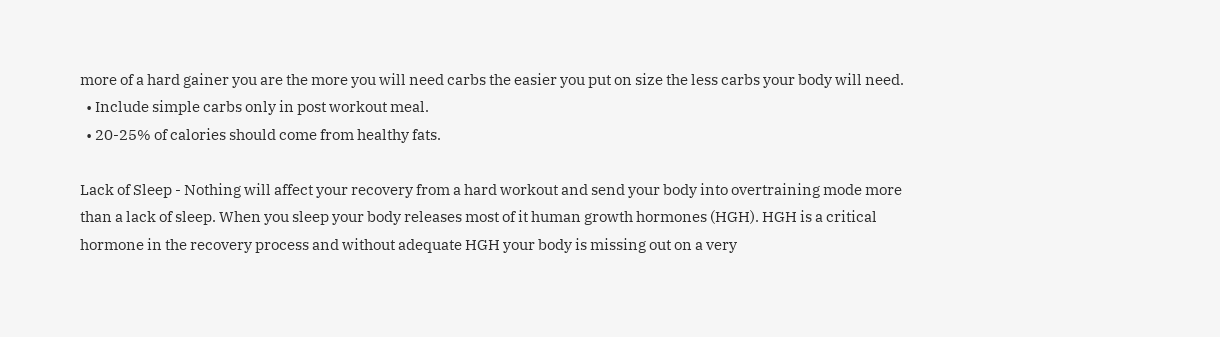more of a hard gainer you are the more you will need carbs the easier you put on size the less carbs your body will need.
  • Include simple carbs only in post workout meal.
  • 20-25% of calories should come from healthy fats.

Lack of Sleep - Nothing will affect your recovery from a hard workout and send your body into overtraining mode more than a lack of sleep. When you sleep your body releases most of it human growth hormones (HGH). HGH is a critical hormone in the recovery process and without adequate HGH your body is missing out on a very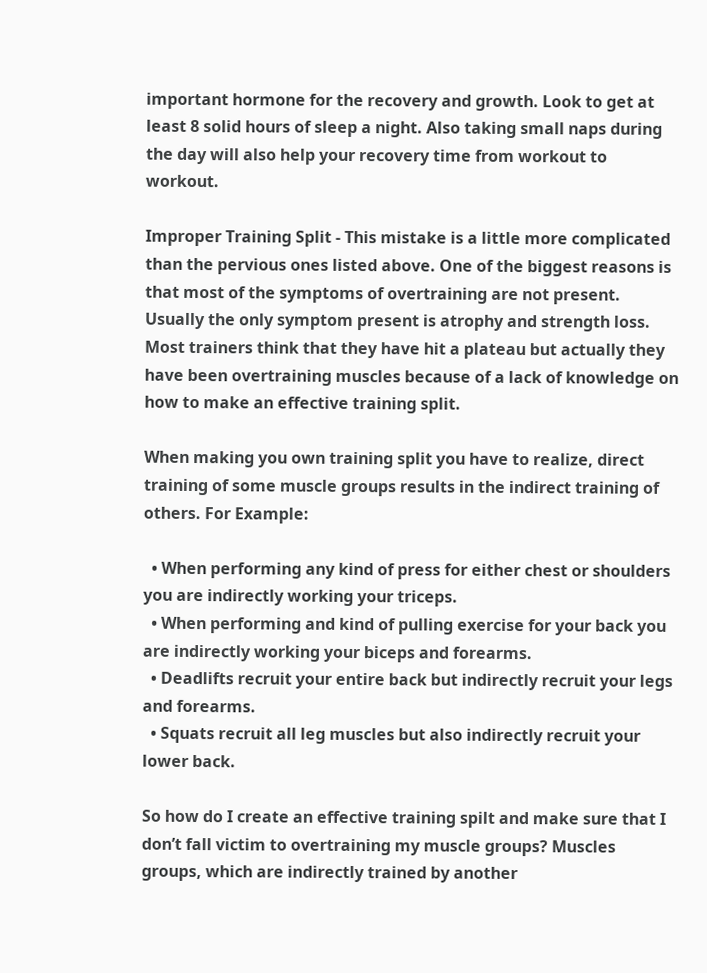important hormone for the recovery and growth. Look to get at least 8 solid hours of sleep a night. Also taking small naps during the day will also help your recovery time from workout to workout.

Improper Training Split - This mistake is a little more complicated than the pervious ones listed above. One of the biggest reasons is that most of the symptoms of overtraining are not present. Usually the only symptom present is atrophy and strength loss. Most trainers think that they have hit a plateau but actually they have been overtraining muscles because of a lack of knowledge on how to make an effective training split.

When making you own training split you have to realize, direct training of some muscle groups results in the indirect training of others. For Example:

  • When performing any kind of press for either chest or shoulders you are indirectly working your triceps.
  • When performing and kind of pulling exercise for your back you are indirectly working your biceps and forearms.
  • Deadlifts recruit your entire back but indirectly recruit your legs and forearms.
  • Squats recruit all leg muscles but also indirectly recruit your lower back.

So how do I create an effective training spilt and make sure that I don’t fall victim to overtraining my muscle groups? Muscles groups, which are indirectly trained by another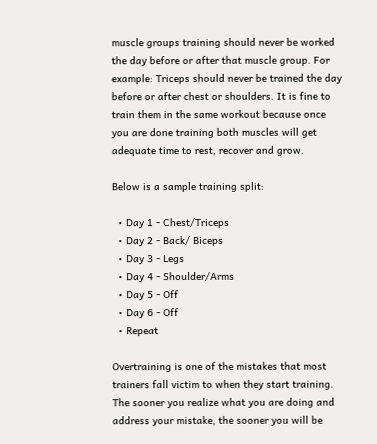muscle groups training should never be worked the day before or after that muscle group. For example: Triceps should never be trained the day before or after chest or shoulders. It is fine to train them in the same workout because once you are done training both muscles will get adequate time to rest, recover and grow.

Below is a sample training split:

  • Day 1 - Chest/Triceps
  • Day 2 - Back/ Biceps
  • Day 3 - Legs
  • Day 4 - Shoulder/Arms
  • Day 5 - Off
  • Day 6 - Off
  • Repeat

Overtraining is one of the mistakes that most trainers fall victim to when they start training. The sooner you realize what you are doing and address your mistake, the sooner you will be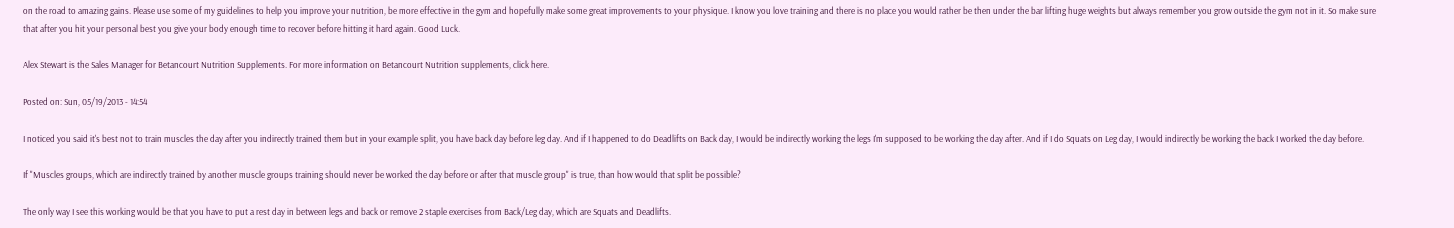on the road to amazing gains. Please use some of my guidelines to help you improve your nutrition, be more effective in the gym and hopefully make some great improvements to your physique. I know you love training and there is no place you would rather be then under the bar lifting huge weights but always remember you grow outside the gym not in it. So make sure that after you hit your personal best you give your body enough time to recover before hitting it hard again. Good Luck.

Alex Stewart is the Sales Manager for Betancourt Nutrition Supplements. For more information on Betancourt Nutrition supplements, click here.

Posted on: Sun, 05/19/2013 - 14:54

I noticed you said it's best not to train muscles the day after you indirectly trained them but in your example split, you have back day before leg day. And if I happened to do Deadlifts on Back day, I would be indirectly working the legs I'm supposed to be working the day after. And if I do Squats on Leg day, I would indirectly be working the back I worked the day before.

If "Muscles groups, which are indirectly trained by another muscle groups training should never be worked the day before or after that muscle group" is true, than how would that split be possible?

The only way I see this working would be that you have to put a rest day in between legs and back or remove 2 staple exercises from Back/Leg day, which are Squats and Deadlifts.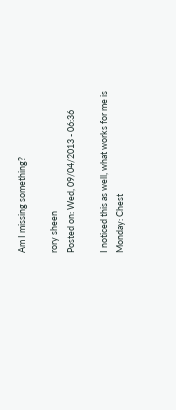Am I missing something?

rory sheen
Posted on: Wed, 09/04/2013 - 06:36

I noticed this as well, what works for me is
Monday: Chest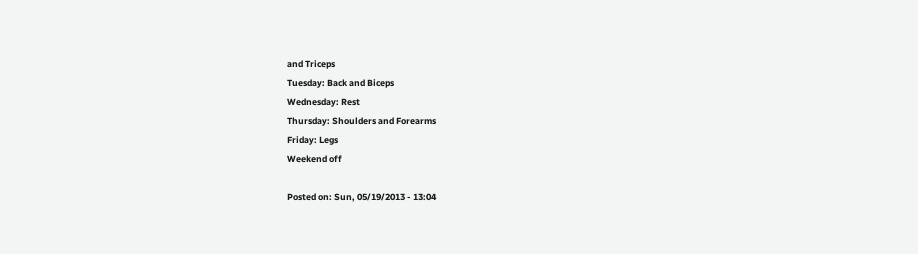and Triceps
Tuesday: Back and Biceps
Wednesday: Rest
Thursday: Shoulders and Forearms
Friday: Legs
Weekend off

Posted on: Sun, 05/19/2013 - 13:04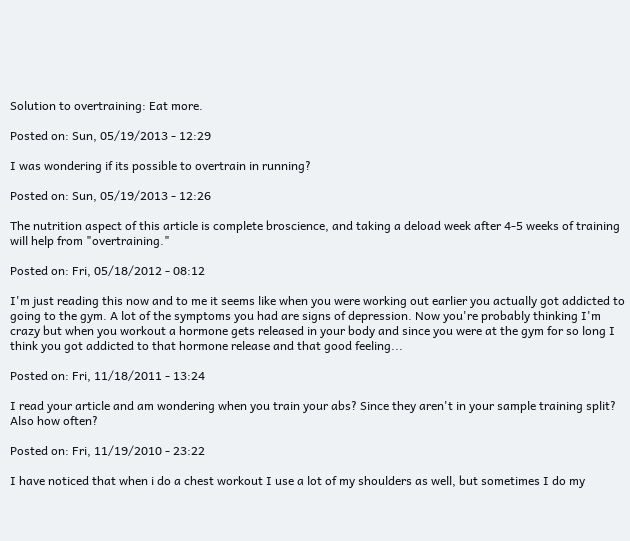Solution to overtraining: Eat more.

Posted on: Sun, 05/19/2013 - 12:29

I was wondering if its possible to overtrain in running?

Posted on: Sun, 05/19/2013 - 12:26

The nutrition aspect of this article is complete broscience, and taking a deload week after 4-5 weeks of training will help from "overtraining."

Posted on: Fri, 05/18/2012 - 08:12

I'm just reading this now and to me it seems like when you were working out earlier you actually got addicted to going to the gym. A lot of the symptoms you had are signs of depression. Now you're probably thinking I'm crazy but when you workout a hormone gets released in your body and since you were at the gym for so long I think you got addicted to that hormone release and that good feeling...

Posted on: Fri, 11/18/2011 - 13:24

I read your article and am wondering when you train your abs? Since they aren't in your sample training split? Also how often?

Posted on: Fri, 11/19/2010 - 23:22

I have noticed that when i do a chest workout I use a lot of my shoulders as well, but sometimes I do my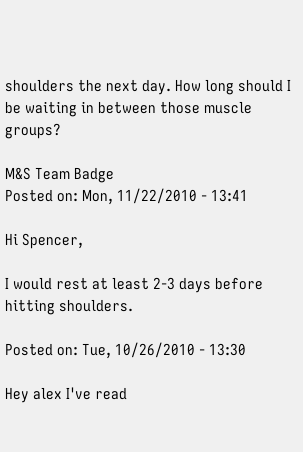shoulders the next day. How long should I be waiting in between those muscle groups?

M&S Team Badge
Posted on: Mon, 11/22/2010 - 13:41

Hi Spencer,

I would rest at least 2-3 days before hitting shoulders.

Posted on: Tue, 10/26/2010 - 13:30

Hey alex I've read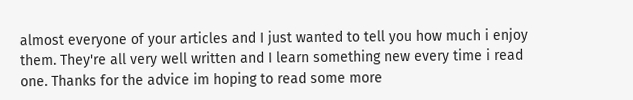almost everyone of your articles and I just wanted to tell you how much i enjoy them. They're all very well written and I learn something new every time i read one. Thanks for the advice im hoping to read some more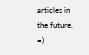articles in the future. =)